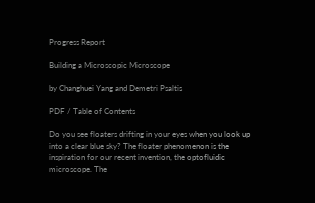Progress Report

Building a Microscopic Microscope

by Changhuei Yang and Demetri Psaltis

PDF / Table of Contents

Do you see floaters drifting in your eyes when you look up into a clear blue sky? The floater phenomenon is the inspiration for our recent invention, the optofluidic microscope. The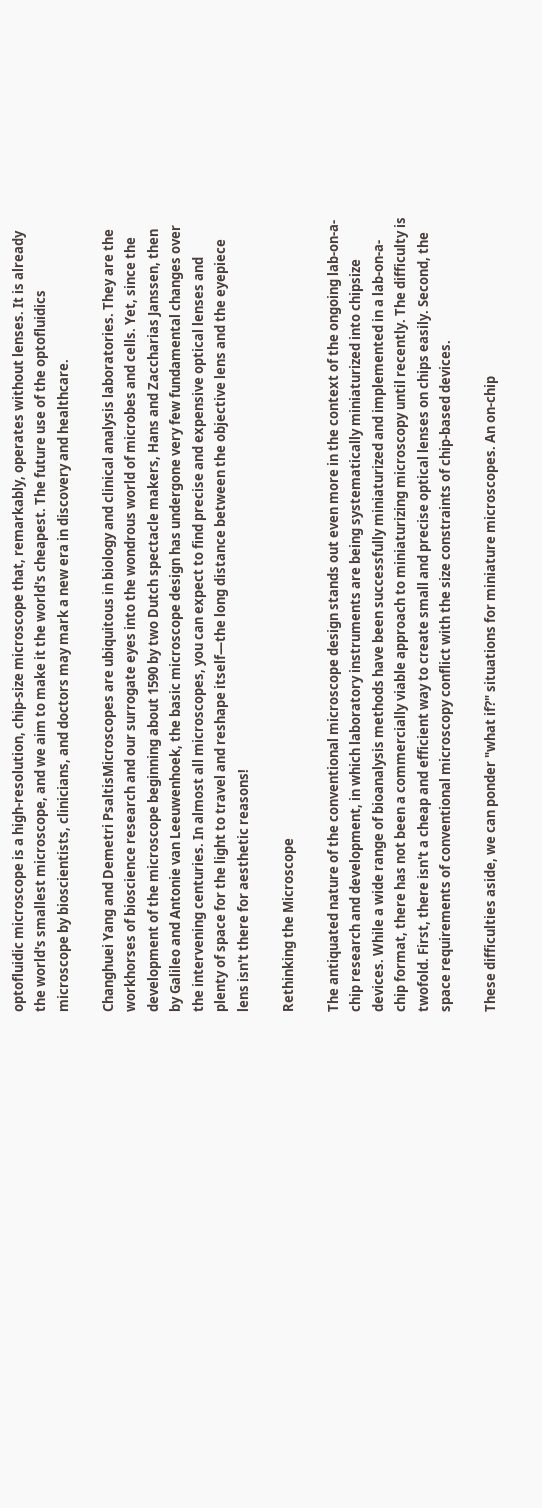optofluidic microscope is a high-resolution, chip-size microscope that, remarkably, operates without lenses. It is already the world's smallest microscope, and we aim to make it the world's cheapest. The future use of the optofluidics microscope by bioscientists, clinicians, and doctors may mark a new era in discovery and healthcare.

Changhuei Yang and Demetri PsaltisMicroscopes are ubiquitous in biology and clinical analysis laboratories. They are the workhorses of bioscience research and our surrogate eyes into the wondrous world of microbes and cells. Yet, since the development of the microscope beginning about 1590 by two Dutch spectacle makers, Hans and Zaccharias Janssen, then by Galileo and Antonie van Leeuwenhoek, the basic microscope design has undergone very few fundamental changes over the intervening centuries. In almost all microscopes, you can expect to find precise and expensive optical lenses and plenty of space for the light to travel and reshape itself—the long distance between the objective lens and the eyepiece lens isn't there for aesthetic reasons!

Rethinking the Microscope

The antiquated nature of the conventional microscope design stands out even more in the context of the ongoing lab-on-a-chip research and development, in which laboratory instruments are being systematically miniaturized into chipsize devices. While a wide range of bioanalysis methods have been successfully miniaturized and implemented in a lab-on-a-chip format, there has not been a commercially viable approach to miniaturizing microscopy until recently. The difficulty is twofold. First, there isn't a cheap and efficient way to create small and precise optical lenses on chips easily. Second, the space requirements of conventional microscopy conflict with the size constraints of chip-based devices.

These difficulties aside, we can ponder "what if?" situations for miniature microscopes. An on-chip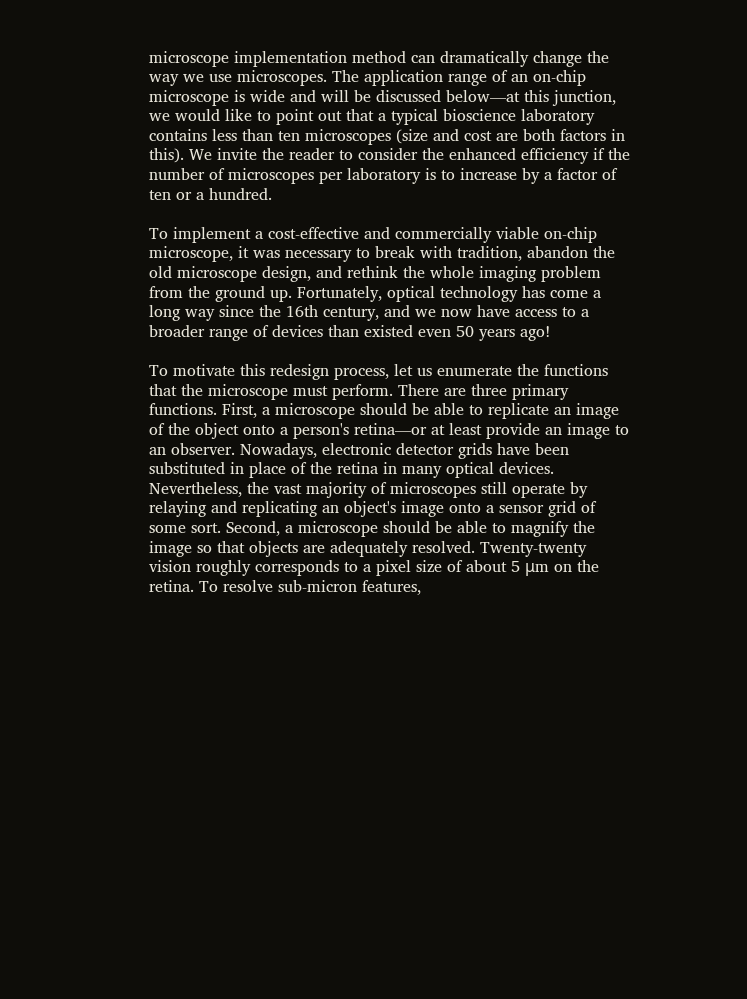microscope implementation method can dramatically change the way we use microscopes. The application range of an on-chip microscope is wide and will be discussed below—at this junction, we would like to point out that a typical bioscience laboratory contains less than ten microscopes (size and cost are both factors in this). We invite the reader to consider the enhanced efficiency if the number of microscopes per laboratory is to increase by a factor of ten or a hundred.

To implement a cost-effective and commercially viable on-chip microscope, it was necessary to break with tradition, abandon the old microscope design, and rethink the whole imaging problem from the ground up. Fortunately, optical technology has come a long way since the 16th century, and we now have access to a broader range of devices than existed even 50 years ago!

To motivate this redesign process, let us enumerate the functions that the microscope must perform. There are three primary functions. First, a microscope should be able to replicate an image of the object onto a person's retina—or at least provide an image to an observer. Nowadays, electronic detector grids have been substituted in place of the retina in many optical devices. Nevertheless, the vast majority of microscopes still operate by relaying and replicating an object's image onto a sensor grid of some sort. Second, a microscope should be able to magnify the image so that objects are adequately resolved. Twenty-twenty vision roughly corresponds to a pixel size of about 5 μm on the retina. To resolve sub-micron features,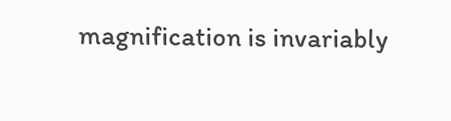magnification is invariably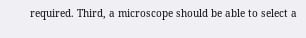required. Third, a microscope should be able to select a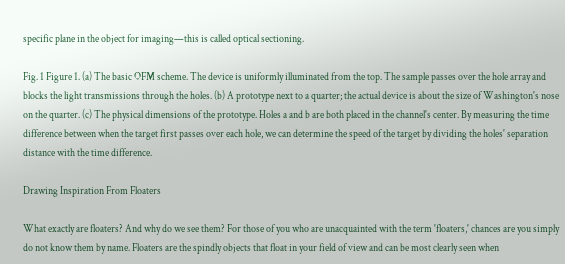specific plane in the object for imaging—this is called optical sectioning.

Fig. 1 Figure 1. (a) The basic OFM scheme. The device is uniformly illuminated from the top. The sample passes over the hole array and blocks the light transmissions through the holes. (b) A prototype next to a quarter; the actual device is about the size of Washington's nose on the quarter. (c) The physical dimensions of the prototype. Holes a and b are both placed in the channel's center. By measuring the time difference between when the target first passes over each hole, we can determine the speed of the target by dividing the holes' separation distance with the time difference.

Drawing Inspiration From Floaters

What exactly are floaters? And why do we see them? For those of you who are unacquainted with the term 'floaters,' chances are you simply do not know them by name. Floaters are the spindly objects that float in your field of view and can be most clearly seen when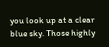you look up at a clear blue sky. Those highly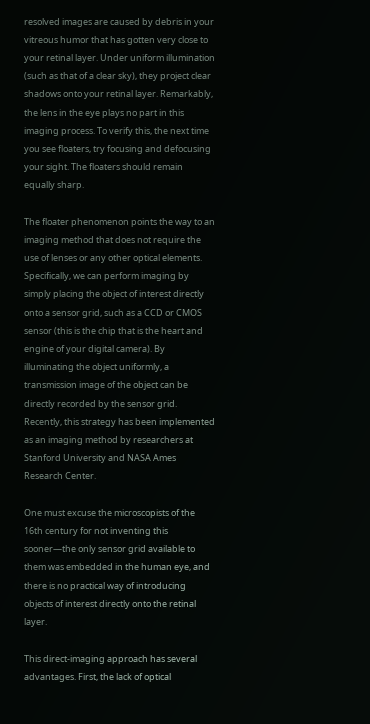resolved images are caused by debris in your vitreous humor that has gotten very close to your retinal layer. Under uniform illumination (such as that of a clear sky), they project clear shadows onto your retinal layer. Remarkably, the lens in the eye plays no part in this imaging process. To verify this, the next time you see floaters, try focusing and defocusing your sight. The floaters should remain equally sharp.

The floater phenomenon points the way to an imaging method that does not require the use of lenses or any other optical elements. Specifically, we can perform imaging by simply placing the object of interest directly onto a sensor grid, such as a CCD or CMOS sensor (this is the chip that is the heart and engine of your digital camera). By illuminating the object uniformly, a transmission image of the object can be directly recorded by the sensor grid. Recently, this strategy has been implemented as an imaging method by researchers at Stanford University and NASA Ames Research Center.

One must excuse the microscopists of the 16th century for not inventing this sooner—the only sensor grid available to them was embedded in the human eye, and there is no practical way of introducing objects of interest directly onto the retinal layer.

This direct-imaging approach has several advantages. First, the lack of optical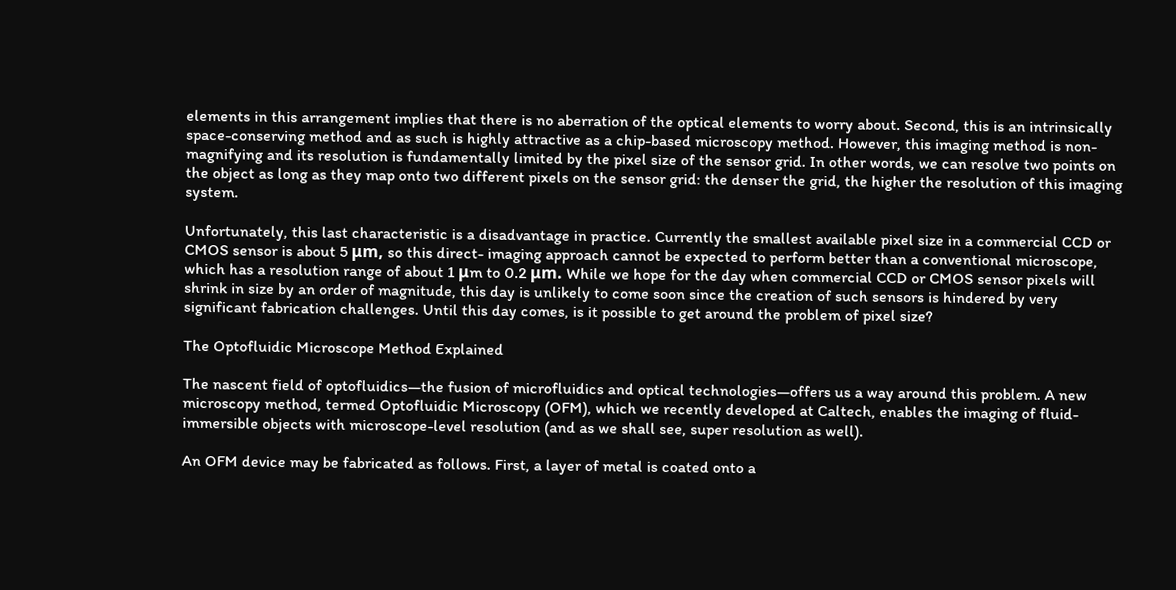elements in this arrangement implies that there is no aberration of the optical elements to worry about. Second, this is an intrinsically space-conserving method and as such is highly attractive as a chip-based microscopy method. However, this imaging method is non-magnifying and its resolution is fundamentally limited by the pixel size of the sensor grid. In other words, we can resolve two points on the object as long as they map onto two different pixels on the sensor grid: the denser the grid, the higher the resolution of this imaging system.

Unfortunately, this last characteristic is a disadvantage in practice. Currently the smallest available pixel size in a commercial CCD or CMOS sensor is about 5 μm, so this direct- imaging approach cannot be expected to perform better than a conventional microscope, which has a resolution range of about 1 μm to 0.2 μm. While we hope for the day when commercial CCD or CMOS sensor pixels will shrink in size by an order of magnitude, this day is unlikely to come soon since the creation of such sensors is hindered by very significant fabrication challenges. Until this day comes, is it possible to get around the problem of pixel size?

The Optofluidic Microscope Method Explained

The nascent field of optofluidics—the fusion of microfluidics and optical technologies—offers us a way around this problem. A new microscopy method, termed Optofluidic Microscopy (OFM), which we recently developed at Caltech, enables the imaging of fluid-immersible objects with microscope-level resolution (and as we shall see, super resolution as well).

An OFM device may be fabricated as follows. First, a layer of metal is coated onto a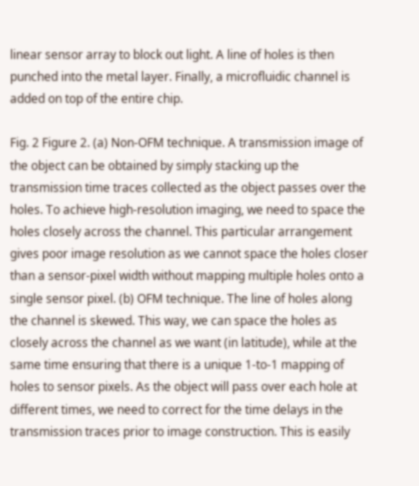linear sensor array to block out light. A line of holes is then punched into the metal layer. Finally, a microfluidic channel is added on top of the entire chip.

Fig. 2 Figure 2. (a) Non-OFM technique. A transmission image of the object can be obtained by simply stacking up the transmission time traces collected as the object passes over the holes. To achieve high-resolution imaging, we need to space the holes closely across the channel. This particular arrangement gives poor image resolution as we cannot space the holes closer than a sensor-pixel width without mapping multiple holes onto a single sensor pixel. (b) OFM technique. The line of holes along the channel is skewed. This way, we can space the holes as closely across the channel as we want (in latitude), while at the same time ensuring that there is a unique 1-to-1 mapping of holes to sensor pixels. As the object will pass over each hole at different times, we need to correct for the time delays in the transmission traces prior to image construction. This is easily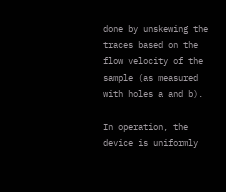done by unskewing the traces based on the flow velocity of the sample (as measured with holes a and b).

In operation, the device is uniformly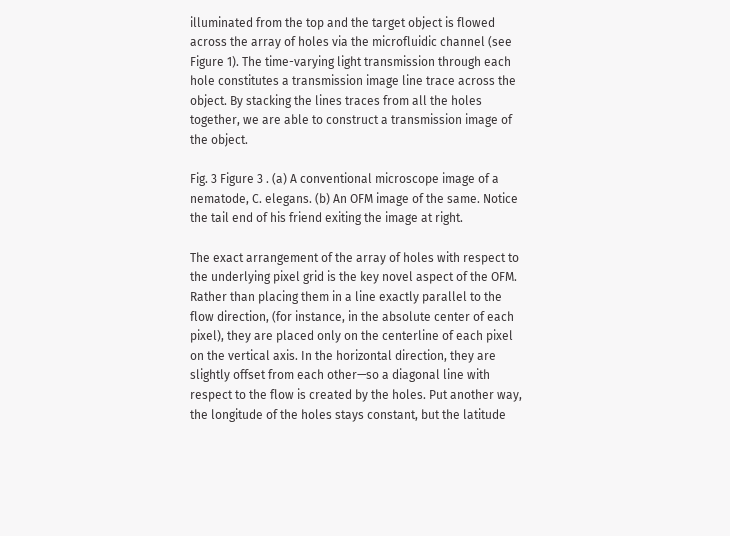illuminated from the top and the target object is flowed across the array of holes via the microfluidic channel (see Figure 1). The time-varying light transmission through each hole constitutes a transmission image line trace across the object. By stacking the lines traces from all the holes together, we are able to construct a transmission image of the object.

Fig. 3 Figure 3 . (a) A conventional microscope image of a nematode, C. elegans. (b) An OFM image of the same. Notice the tail end of his friend exiting the image at right.

The exact arrangement of the array of holes with respect to the underlying pixel grid is the key novel aspect of the OFM. Rather than placing them in a line exactly parallel to the flow direction, (for instance, in the absolute center of each pixel), they are placed only on the centerline of each pixel on the vertical axis. In the horizontal direction, they are slightly offset from each other—so a diagonal line with respect to the flow is created by the holes. Put another way, the longitude of the holes stays constant, but the latitude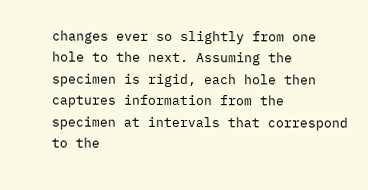changes ever so slightly from one hole to the next. Assuming the specimen is rigid, each hole then captures information from the specimen at intervals that correspond to the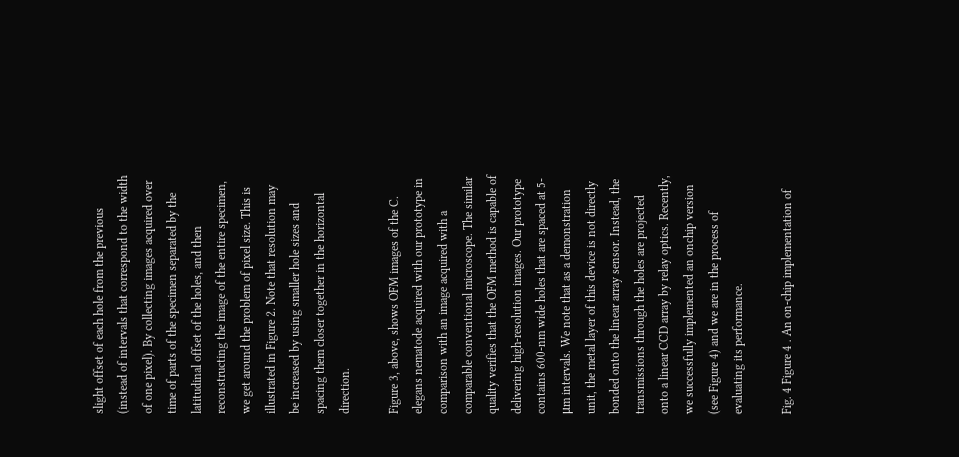slight offset of each hole from the previous (instead of intervals that correspond to the width of one pixel). By collecting images acquired over time of parts of the specimen separated by the latitudinal offset of the holes, and then reconstructing the image of the entire specimen, we get around the problem of pixel size. This is illustrated in Figure 2. Note that resolution may be increased by using smaller hole sizes and spacing them closer together in the horizontal direction.

Figure 3, above, shows OFM images of the C. elegans nematode acquired with our prototype in comparison with an image acquired with a comparable conventional microscope. The similar quality verifies that the OFM method is capable of delivering high-resolution images. Our prototype contains 600-nm wide holes that are spaced at 5-μm intervals. We note that as a demonstration unit, the metal layer of this device is not directly bonded onto the linear array sensor. Instead, the transmissions through the holes are projected onto a linear CCD array by relay optics. Recently, we successfully implemented an onchip version (see Figure 4) and we are in the process of evaluating its performance.

Fig. 4 Figure 4 . An on-chip implementation of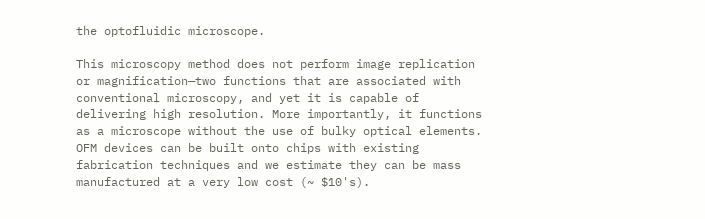the optofluidic microscope.

This microscopy method does not perform image replication or magnification—two functions that are associated with conventional microscopy, and yet it is capable of delivering high resolution. More importantly, it functions as a microscope without the use of bulky optical elements. OFM devices can be built onto chips with existing fabrication techniques and we estimate they can be mass manufactured at a very low cost (~ $10's).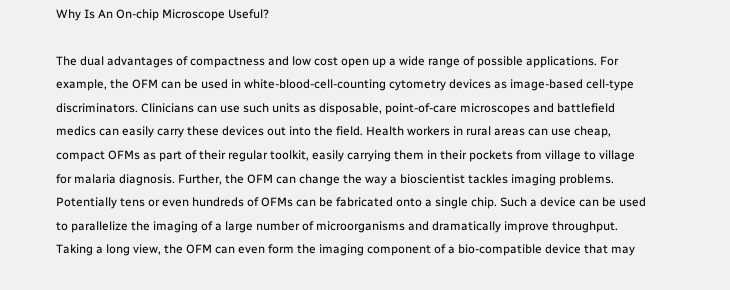Why Is An On-chip Microscope Useful?

The dual advantages of compactness and low cost open up a wide range of possible applications. For example, the OFM can be used in white-blood-cell-counting cytometry devices as image-based cell-type discriminators. Clinicians can use such units as disposable, point-of-care microscopes and battlefield medics can easily carry these devices out into the field. Health workers in rural areas can use cheap, compact OFMs as part of their regular toolkit, easily carrying them in their pockets from village to village for malaria diagnosis. Further, the OFM can change the way a bioscientist tackles imaging problems. Potentially tens or even hundreds of OFMs can be fabricated onto a single chip. Such a device can be used to parallelize the imaging of a large number of microorganisms and dramatically improve throughput. Taking a long view, the OFM can even form the imaging component of a bio-compatible device that may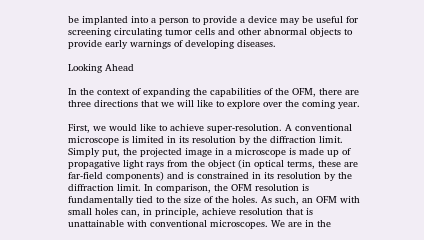be implanted into a person to provide a device may be useful for screening circulating tumor cells and other abnormal objects to provide early warnings of developing diseases.

Looking Ahead

In the context of expanding the capabilities of the OFM, there are three directions that we will like to explore over the coming year.

First, we would like to achieve super-resolution. A conventional microscope is limited in its resolution by the diffraction limit. Simply put, the projected image in a microscope is made up of propagative light rays from the object (in optical terms, these are far-field components) and is constrained in its resolution by the diffraction limit. In comparison, the OFM resolution is fundamentally tied to the size of the holes. As such, an OFM with small holes can, in principle, achieve resolution that is unattainable with conventional microscopes. We are in the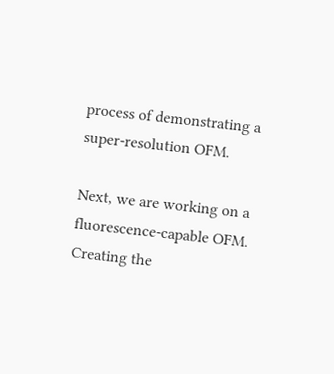process of demonstrating a super-resolution OFM.

Next, we are working on a fluorescence-capable OFM. Creating the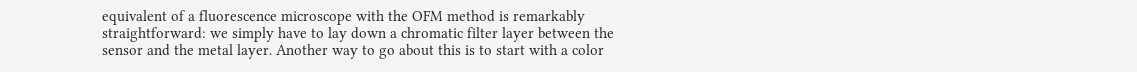equivalent of a fluorescence microscope with the OFM method is remarkably straightforward: we simply have to lay down a chromatic filter layer between the sensor and the metal layer. Another way to go about this is to start with a color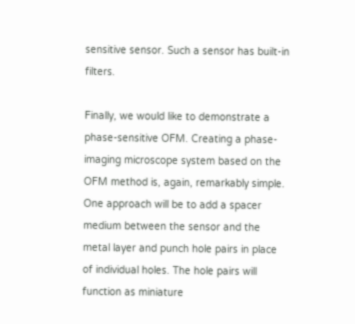sensitive sensor. Such a sensor has built-in filters.

Finally, we would like to demonstrate a phase-sensitive OFM. Creating a phase-imaging microscope system based on the OFM method is, again, remarkably simple. One approach will be to add a spacer medium between the sensor and the metal layer and punch hole pairs in place of individual holes. The hole pairs will function as miniature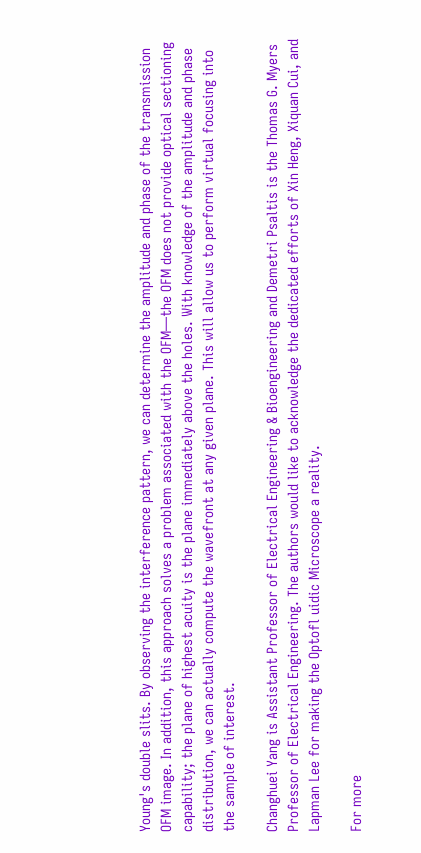Young's double slits. By observing the interference pattern, we can determine the amplitude and phase of the transmission OFM image. In addition, this approach solves a problem associated with the OFM—the OFM does not provide optical sectioning capability; the plane of highest acuity is the plane immediately above the holes. With knowledge of the amplitude and phase distribution, we can actually compute the wavefront at any given plane. This will allow us to perform virtual focusing into the sample of interest.

Changhuei Yang is Assistant Professor of Electrical Engineering & Bioengineering and Demetri Psaltis is the Thomas G. Myers Professor of Electrical Engineering. The authors would like to acknowledge the dedicated efforts of Xin Heng, Xiquan Cui, and Lapman Lee for making the Optofl uidic Microscope a reality.

For more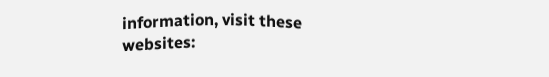information, visit these websites: